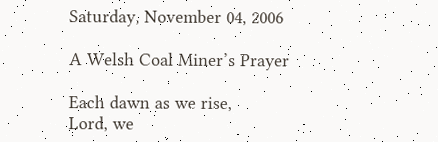Saturday, November 04, 2006

A Welsh Coal Miner’s Prayer

Each dawn as we rise,
Lord, we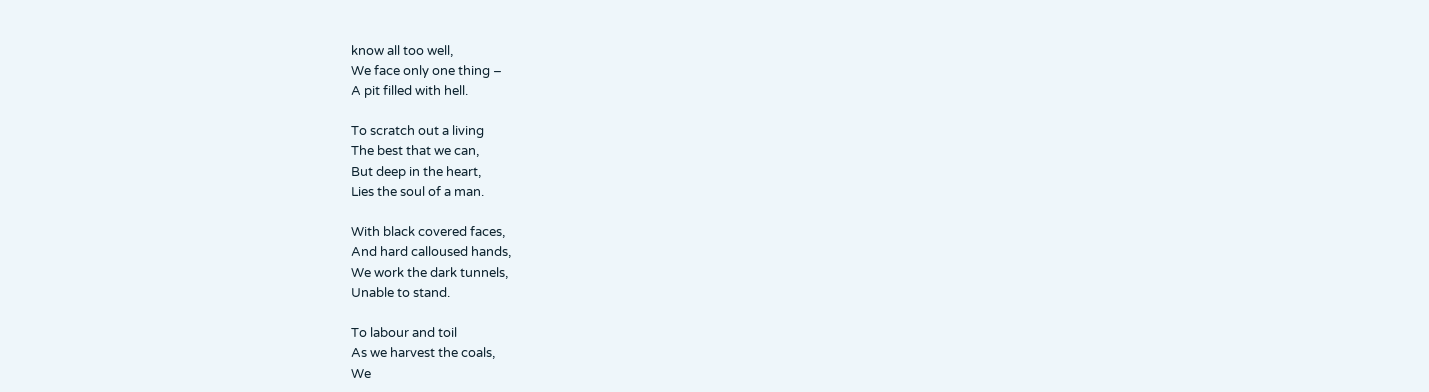know all too well,
We face only one thing –
A pit filled with hell.

To scratch out a living
The best that we can,
But deep in the heart,
Lies the soul of a man.

With black covered faces,
And hard calloused hands,
We work the dark tunnels,
Unable to stand.

To labour and toil
As we harvest the coals,
We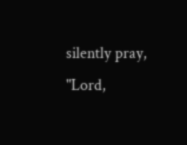silently pray,
"Lord,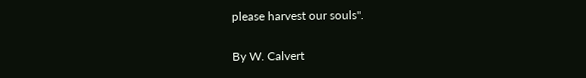please harvest our souls".

By W. Calvert